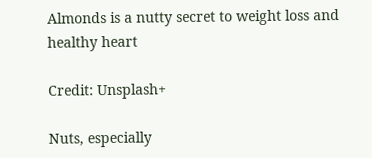Almonds is a nutty secret to weight loss and healthy heart

Credit: Unsplash+

Nuts, especially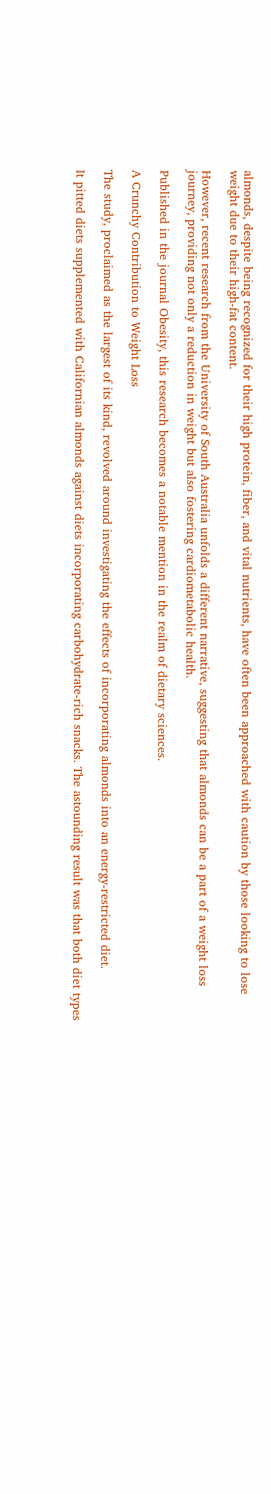almonds, despite being recognized for their high protein, fiber, and vital nutrients, have often been approached with caution by those looking to lose weight due to their high-fat content.

However, recent research from the University of South Australia unfolds a different narrative, suggesting that almonds can be a part of a weight loss journey, providing not only a reduction in weight but also fostering cardiometabolic health.

Published in the journal Obesity, this research becomes a notable mention in the realm of dietary sciences.

A Crunchy Contribution to Weight Loss

The study, proclaimed as the largest of its kind, revolved around investigating the effects of incorporating almonds into an energy-restricted diet.

It pitted diets supplemented with Californian almonds against diets incorporating carbohydrate-rich snacks. The astounding result was that both diet types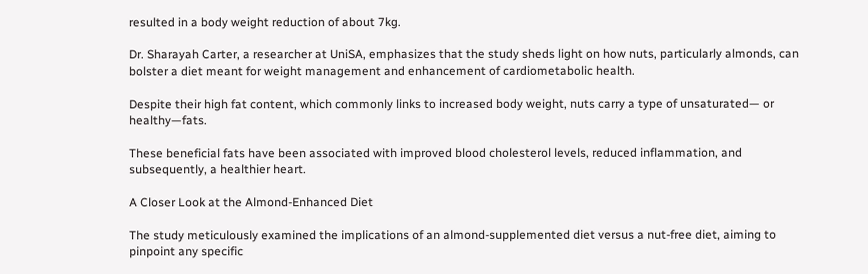resulted in a body weight reduction of about 7kg.

Dr. Sharayah Carter, a researcher at UniSA, emphasizes that the study sheds light on how nuts, particularly almonds, can bolster a diet meant for weight management and enhancement of cardiometabolic health.

Despite their high fat content, which commonly links to increased body weight, nuts carry a type of unsaturated— or healthy—fats.

These beneficial fats have been associated with improved blood cholesterol levels, reduced inflammation, and subsequently, a healthier heart.

A Closer Look at the Almond-Enhanced Diet

The study meticulously examined the implications of an almond-supplemented diet versus a nut-free diet, aiming to pinpoint any specific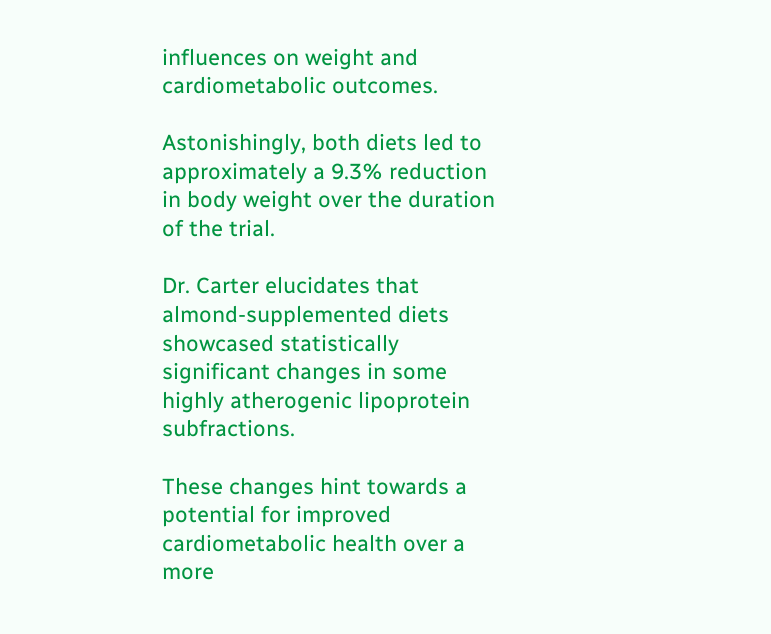influences on weight and cardiometabolic outcomes.

Astonishingly, both diets led to approximately a 9.3% reduction in body weight over the duration of the trial.

Dr. Carter elucidates that almond-supplemented diets showcased statistically significant changes in some highly atherogenic lipoprotein subfractions.

These changes hint towards a potential for improved cardiometabolic health over a more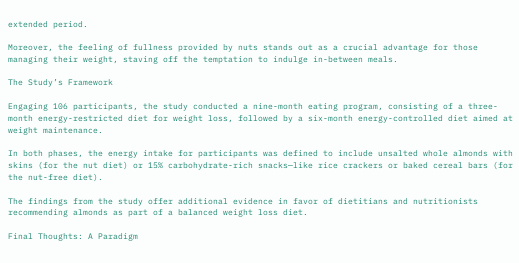extended period.

Moreover, the feeling of fullness provided by nuts stands out as a crucial advantage for those managing their weight, staving off the temptation to indulge in-between meals.

The Study’s Framework

Engaging 106 participants, the study conducted a nine-month eating program, consisting of a three-month energy-restricted diet for weight loss, followed by a six-month energy-controlled diet aimed at weight maintenance.

In both phases, the energy intake for participants was defined to include unsalted whole almonds with skins (for the nut diet) or 15% carbohydrate-rich snacks—like rice crackers or baked cereal bars (for the nut-free diet).

The findings from the study offer additional evidence in favor of dietitians and nutritionists recommending almonds as part of a balanced weight loss diet.

Final Thoughts: A Paradigm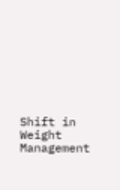Shift in Weight Management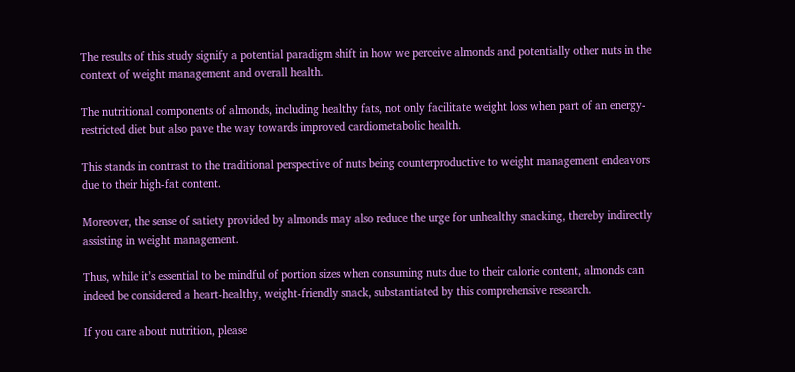The results of this study signify a potential paradigm shift in how we perceive almonds and potentially other nuts in the context of weight management and overall health.

The nutritional components of almonds, including healthy fats, not only facilitate weight loss when part of an energy-restricted diet but also pave the way towards improved cardiometabolic health.

This stands in contrast to the traditional perspective of nuts being counterproductive to weight management endeavors due to their high-fat content.

Moreover, the sense of satiety provided by almonds may also reduce the urge for unhealthy snacking, thereby indirectly assisting in weight management.

Thus, while it’s essential to be mindful of portion sizes when consuming nuts due to their calorie content, almonds can indeed be considered a heart-healthy, weight-friendly snack, substantiated by this comprehensive research.

If you care about nutrition, please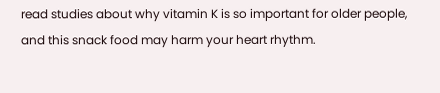read studies about why vitamin K is so important for older people, and this snack food may harm your heart rhythm.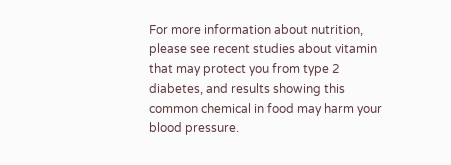For more information about nutrition, please see recent studies about vitamin that may protect you from type 2 diabetes, and results showing this common chemical in food may harm your blood pressure.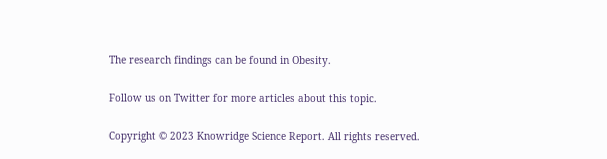The research findings can be found in Obesity.

Follow us on Twitter for more articles about this topic.

Copyright © 2023 Knowridge Science Report. All rights reserved.